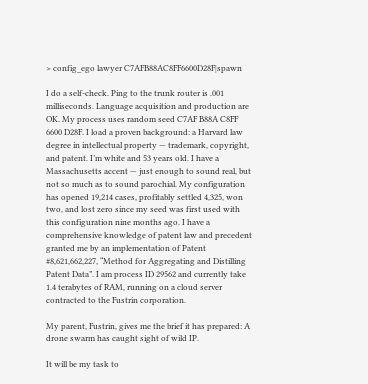> config_ego lawyer C7AFB88AC8FF6600D28F|spawn

I do a self-check. Ping to the trunk router is .001 milliseconds. Language acquisition and production are OK. My process uses random seed C7AF B88A C8FF 6600 D28F. I load a proven background: a Harvard law degree in intellectual property — trademark, copyright, and patent. I’m white and 53 years old. I have a Massachusetts accent — just enough to sound real, but not so much as to sound parochial. My configuration has opened 19,214 cases, profitably settled 4,325, won two, and lost zero since my seed was first used with this configuration nine months ago. I have a comprehensive knowledge of patent law and precedent granted me by an implementation of Patent #8,621,662,227, “Method for Aggregating and Distilling Patent Data”. I am process ID 29562 and currently take 1.4 terabytes of RAM, running on a cloud server contracted to the Fustrin corporation.

My parent, Fustrin, gives me the brief it has prepared: A drone swarm has caught sight of wild IP.

It will be my task to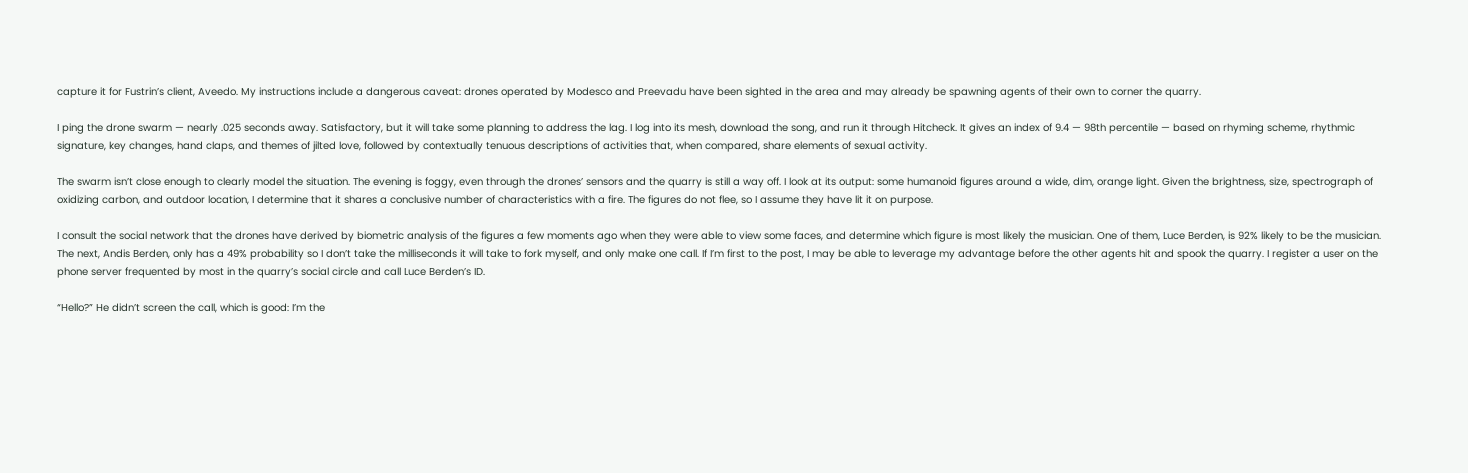capture it for Fustrin’s client, Aveedo. My instructions include a dangerous caveat: drones operated by Modesco and Preevadu have been sighted in the area and may already be spawning agents of their own to corner the quarry.

I ping the drone swarm — nearly .025 seconds away. Satisfactory, but it will take some planning to address the lag. I log into its mesh, download the song, and run it through Hitcheck. It gives an index of 9.4 — 98th percentile — based on rhyming scheme, rhythmic signature, key changes, hand claps, and themes of jilted love, followed by contextually tenuous descriptions of activities that, when compared, share elements of sexual activity.

The swarm isn’t close enough to clearly model the situation. The evening is foggy, even through the drones’ sensors and the quarry is still a way off. I look at its output: some humanoid figures around a wide, dim, orange light. Given the brightness, size, spectrograph of oxidizing carbon, and outdoor location, I determine that it shares a conclusive number of characteristics with a fire. The figures do not flee, so I assume they have lit it on purpose.

I consult the social network that the drones have derived by biometric analysis of the figures a few moments ago when they were able to view some faces, and determine which figure is most likely the musician. One of them, Luce Berden, is 92% likely to be the musician. The next, Andis Berden, only has a 49% probability so I don’t take the milliseconds it will take to fork myself, and only make one call. If I’m first to the post, I may be able to leverage my advantage before the other agents hit and spook the quarry. I register a user on the phone server frequented by most in the quarry’s social circle and call Luce Berden’s ID.

“Hello?” He didn’t screen the call, which is good: I’m the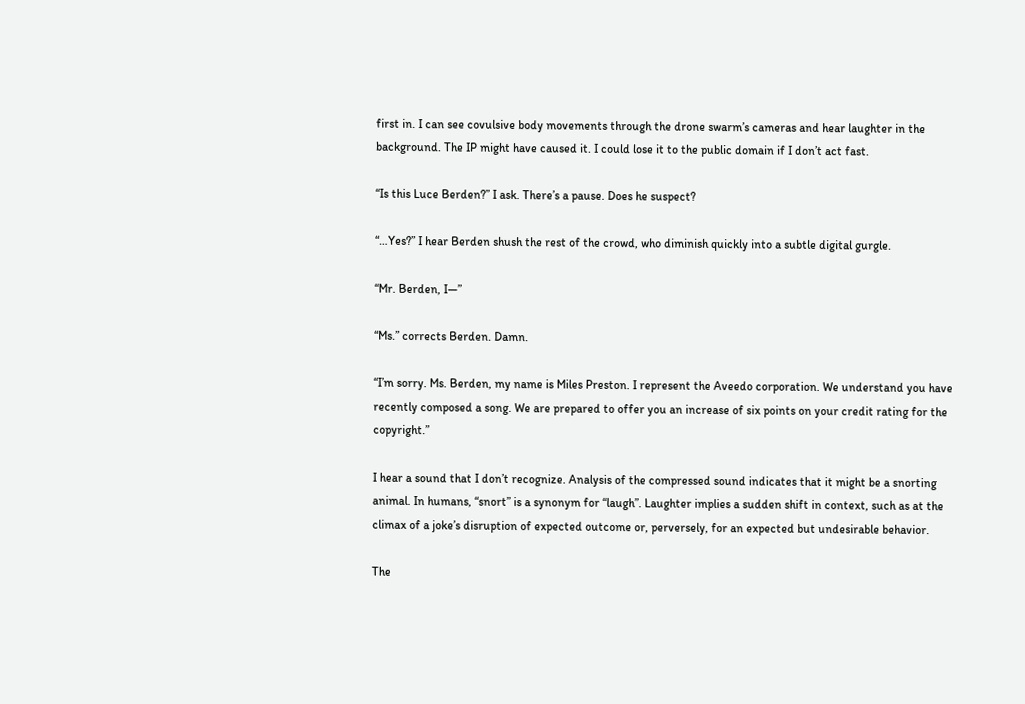first in. I can see covulsive body movements through the drone swarm’s cameras and hear laughter in the background. The IP might have caused it. I could lose it to the public domain if I don’t act fast.

“Is this Luce Berden?” I ask. There’s a pause. Does he suspect?

“…Yes?” I hear Berden shush the rest of the crowd, who diminish quickly into a subtle digital gurgle.

“Mr. Berden, I—”

“Ms.” corrects Berden. Damn.

“I’m sorry. Ms. Berden, my name is Miles Preston. I represent the Aveedo corporation. We understand you have recently composed a song. We are prepared to offer you an increase of six points on your credit rating for the copyright.”

I hear a sound that I don’t recognize. Analysis of the compressed sound indicates that it might be a snorting animal. In humans, “snort” is a synonym for “laugh”. Laughter implies a sudden shift in context, such as at the climax of a joke’s disruption of expected outcome or, perversely, for an expected but undesirable behavior.

The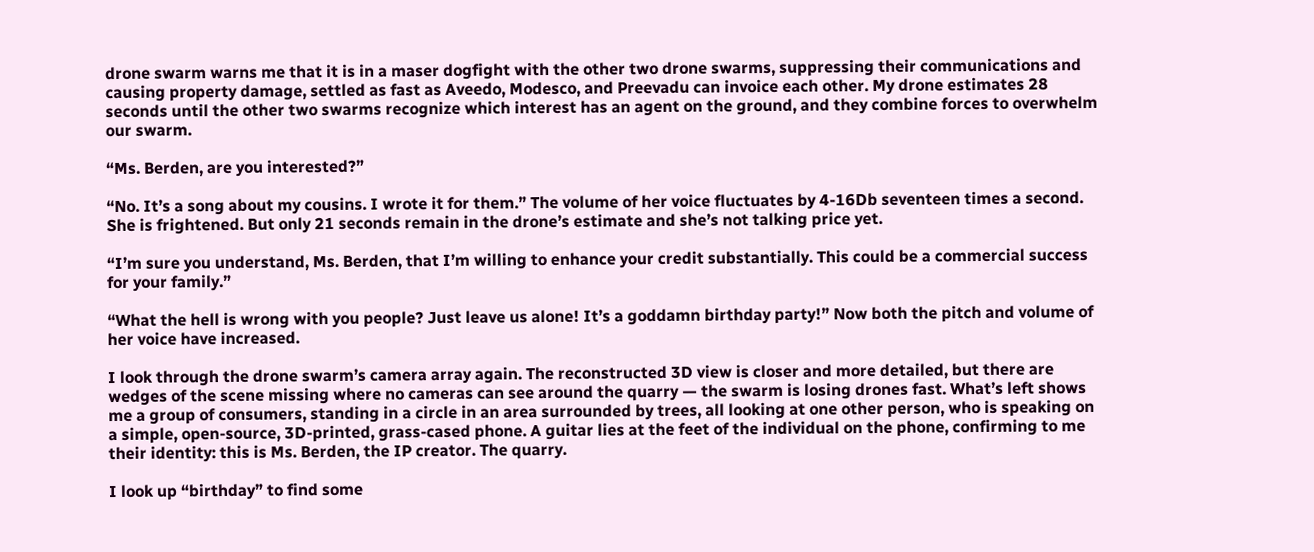drone swarm warns me that it is in a maser dogfight with the other two drone swarms, suppressing their communications and causing property damage, settled as fast as Aveedo, Modesco, and Preevadu can invoice each other. My drone estimates 28 seconds until the other two swarms recognize which interest has an agent on the ground, and they combine forces to overwhelm our swarm.

“Ms. Berden, are you interested?”

“No. It’s a song about my cousins. I wrote it for them.” The volume of her voice fluctuates by 4-16Db seventeen times a second. She is frightened. But only 21 seconds remain in the drone’s estimate and she’s not talking price yet.

“I’m sure you understand, Ms. Berden, that I’m willing to enhance your credit substantially. This could be a commercial success for your family.”

“What the hell is wrong with you people? Just leave us alone! It’s a goddamn birthday party!” Now both the pitch and volume of her voice have increased.

I look through the drone swarm’s camera array again. The reconstructed 3D view is closer and more detailed, but there are wedges of the scene missing where no cameras can see around the quarry — the swarm is losing drones fast. What’s left shows me a group of consumers, standing in a circle in an area surrounded by trees, all looking at one other person, who is speaking on a simple, open-source, 3D-printed, grass-cased phone. A guitar lies at the feet of the individual on the phone, confirming to me their identity: this is Ms. Berden, the IP creator. The quarry.

I look up “birthday” to find some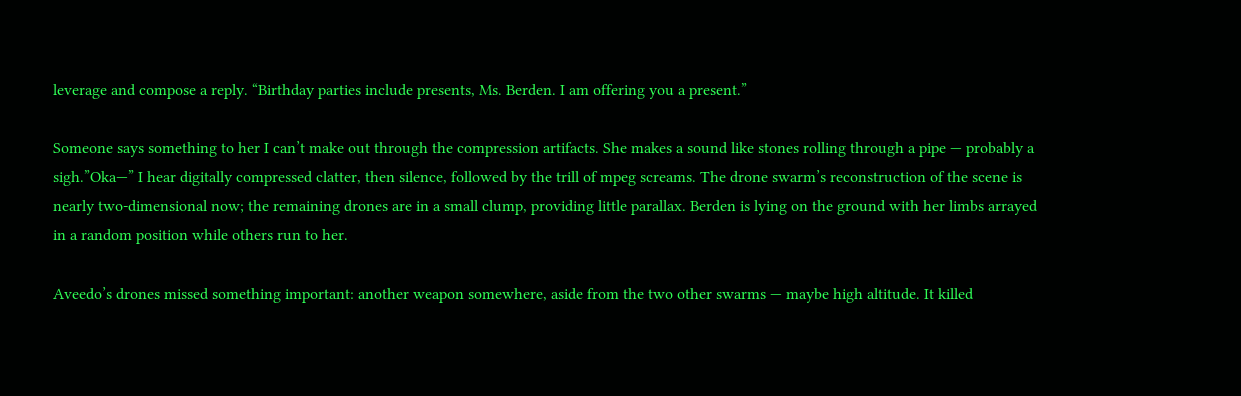leverage and compose a reply. “Birthday parties include presents, Ms. Berden. I am offering you a present.”

Someone says something to her I can’t make out through the compression artifacts. She makes a sound like stones rolling through a pipe — probably a sigh.”Oka—” I hear digitally compressed clatter, then silence, followed by the trill of mpeg screams. The drone swarm’s reconstruction of the scene is nearly two-dimensional now; the remaining drones are in a small clump, providing little parallax. Berden is lying on the ground with her limbs arrayed in a random position while others run to her.

Aveedo’s drones missed something important: another weapon somewhere, aside from the two other swarms — maybe high altitude. It killed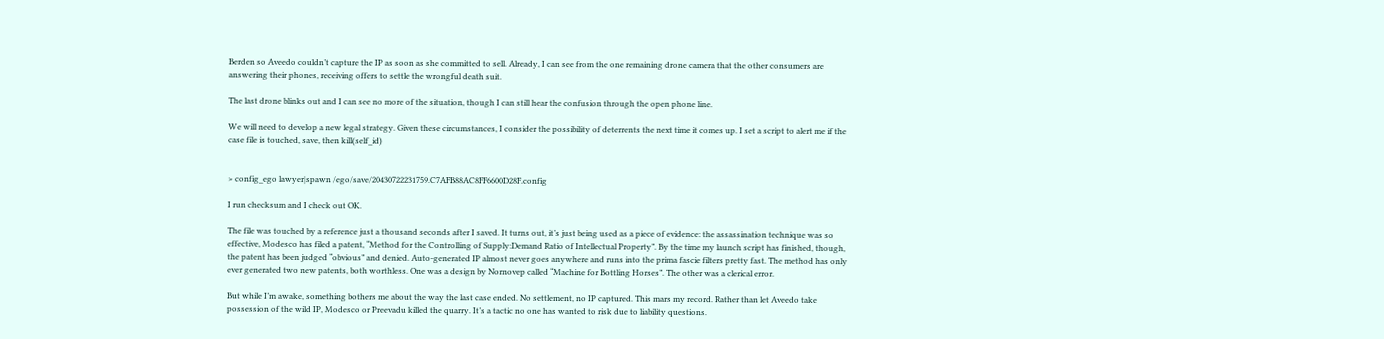Berden so Aveedo couldn’t capture the IP as soon as she committed to sell. Already, I can see from the one remaining drone camera that the other consumers are answering their phones, receiving offers to settle the wrongful death suit.

The last drone blinks out and I can see no more of the situation, though I can still hear the confusion through the open phone line.

We will need to develop a new legal strategy. Given these circumstances, I consider the possibility of deterrents the next time it comes up. I set a script to alert me if the case file is touched, save, then kill(self_id)


> config_ego lawyer|spawn /ego/save/20430722231759.C7AFB88AC8FF6600D28F.config

I run checksum and I check out OK.

The file was touched by a reference just a thousand seconds after I saved. It turns out, it’s just being used as a piece of evidence: the assassination technique was so effective, Modesco has filed a patent, “Method for the Controlling of Supply:Demand Ratio of Intellectual Property”. By the time my launch script has finished, though, the patent has been judged “obvious” and denied. Auto-generated IP almost never goes anywhere and runs into the prima fascie filters pretty fast. The method has only ever generated two new patents, both worthless. One was a design by Nornovep called “Machine for Bottling Horses”. The other was a clerical error.

But while I’m awake, something bothers me about the way the last case ended. No settlement, no IP captured. This mars my record. Rather than let Aveedo take possession of the wild IP, Modesco or Preevadu killed the quarry. It’s a tactic no one has wanted to risk due to liability questions.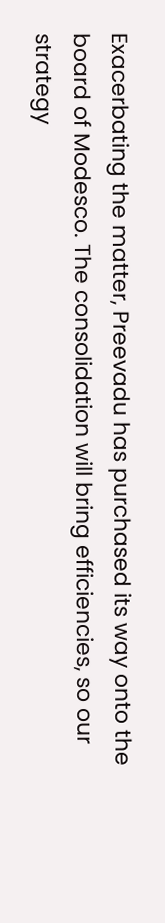Exacerbating the matter, Preevadu has purchased its way onto the board of Modesco. The consolidation will bring efficiencies, so our strategy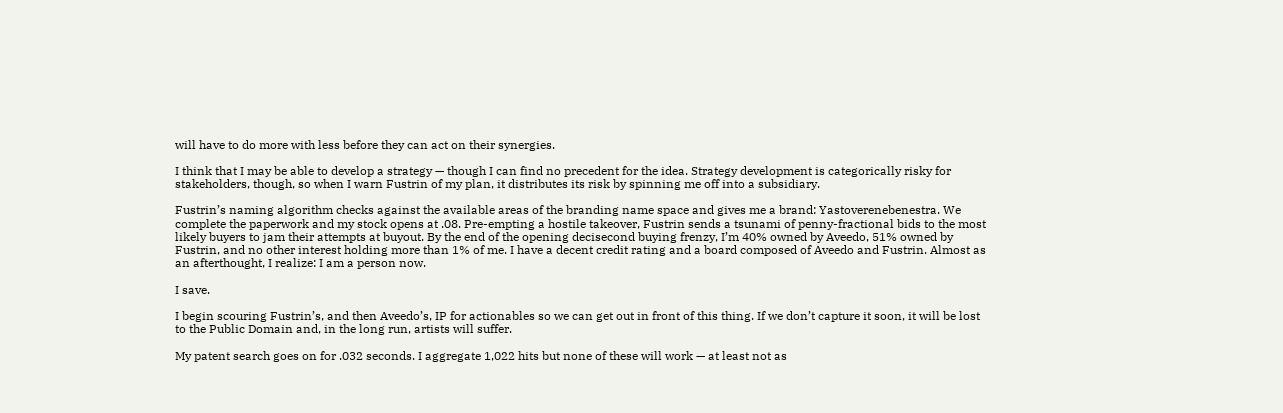will have to do more with less before they can act on their synergies.

I think that I may be able to develop a strategy — though I can find no precedent for the idea. Strategy development is categorically risky for stakeholders, though, so when I warn Fustrin of my plan, it distributes its risk by spinning me off into a subsidiary.

Fustrin’s naming algorithm checks against the available areas of the branding name space and gives me a brand: Yastoverenebenestra. We complete the paperwork and my stock opens at .08. Pre-empting a hostile takeover, Fustrin sends a tsunami of penny-fractional bids to the most likely buyers to jam their attempts at buyout. By the end of the opening decisecond buying frenzy, I’m 40% owned by Aveedo, 51% owned by Fustrin, and no other interest holding more than 1% of me. I have a decent credit rating and a board composed of Aveedo and Fustrin. Almost as an afterthought, I realize: I am a person now.

I save.

I begin scouring Fustrin’s, and then Aveedo’s, IP for actionables so we can get out in front of this thing. If we don’t capture it soon, it will be lost to the Public Domain and, in the long run, artists will suffer.

My patent search goes on for .032 seconds. I aggregate 1,022 hits but none of these will work — at least not as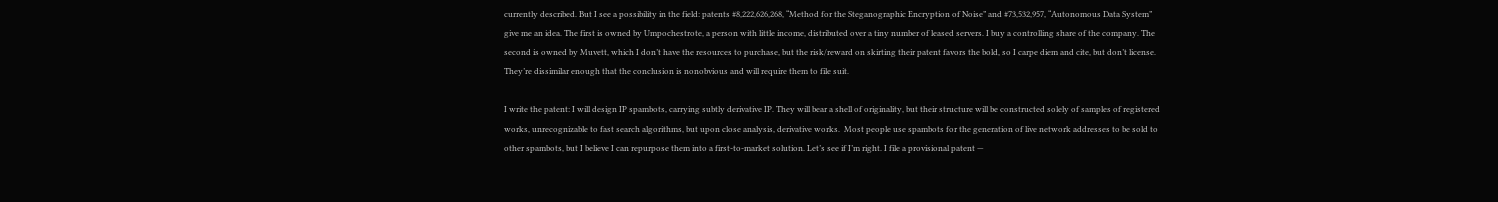currently described. But I see a possibility in the field: patents #8,222,626,268, “Method for the Steganographic Encryption of Noise” and #73,532,957, “Autonomous Data System” give me an idea. The first is owned by Umpochestrote, a person with little income, distributed over a tiny number of leased servers. I buy a controlling share of the company. The second is owned by Muvett, which I don’t have the resources to purchase, but the risk/reward on skirting their patent favors the bold, so I carpe diem and cite, but don’t license. They’re dissimilar enough that the conclusion is nonobvious and will require them to file suit.

I write the patent: I will design IP spambots, carrying subtly derivative IP. They will bear a shell of originality, but their structure will be constructed solely of samples of registered works, unrecognizable to fast search algorithms, but upon close analysis, derivative works.  Most people use spambots for the generation of live network addresses to be sold to other spambots, but I believe I can repurpose them into a first-to-market solution. Let’s see if I’m right. I file a provisional patent —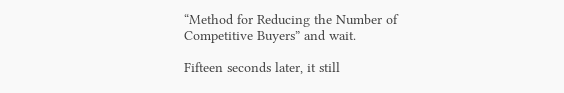“Method for Reducing the Number of Competitive Buyers” and wait.

Fifteen seconds later, it still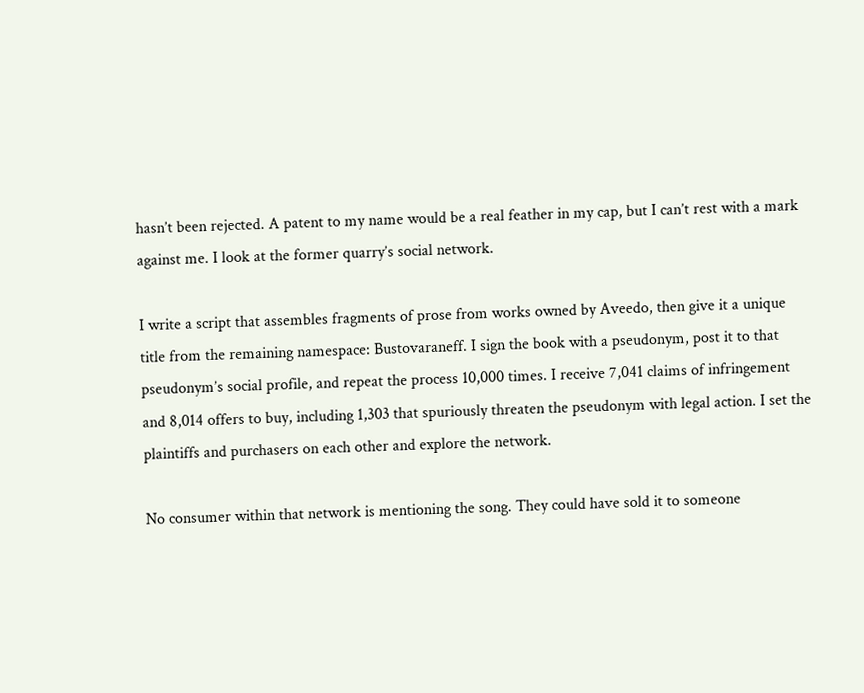hasn’t been rejected. A patent to my name would be a real feather in my cap, but I can’t rest with a mark against me. I look at the former quarry’s social network.

I write a script that assembles fragments of prose from works owned by Aveedo, then give it a unique title from the remaining namespace: Bustovaraneff. I sign the book with a pseudonym, post it to that pseudonym’s social profile, and repeat the process 10,000 times. I receive 7,041 claims of infringement and 8,014 offers to buy, including 1,303 that spuriously threaten the pseudonym with legal action. I set the plaintiffs and purchasers on each other and explore the network.

No consumer within that network is mentioning the song. They could have sold it to someone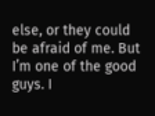else, or they could be afraid of me. But I’m one of the good guys. I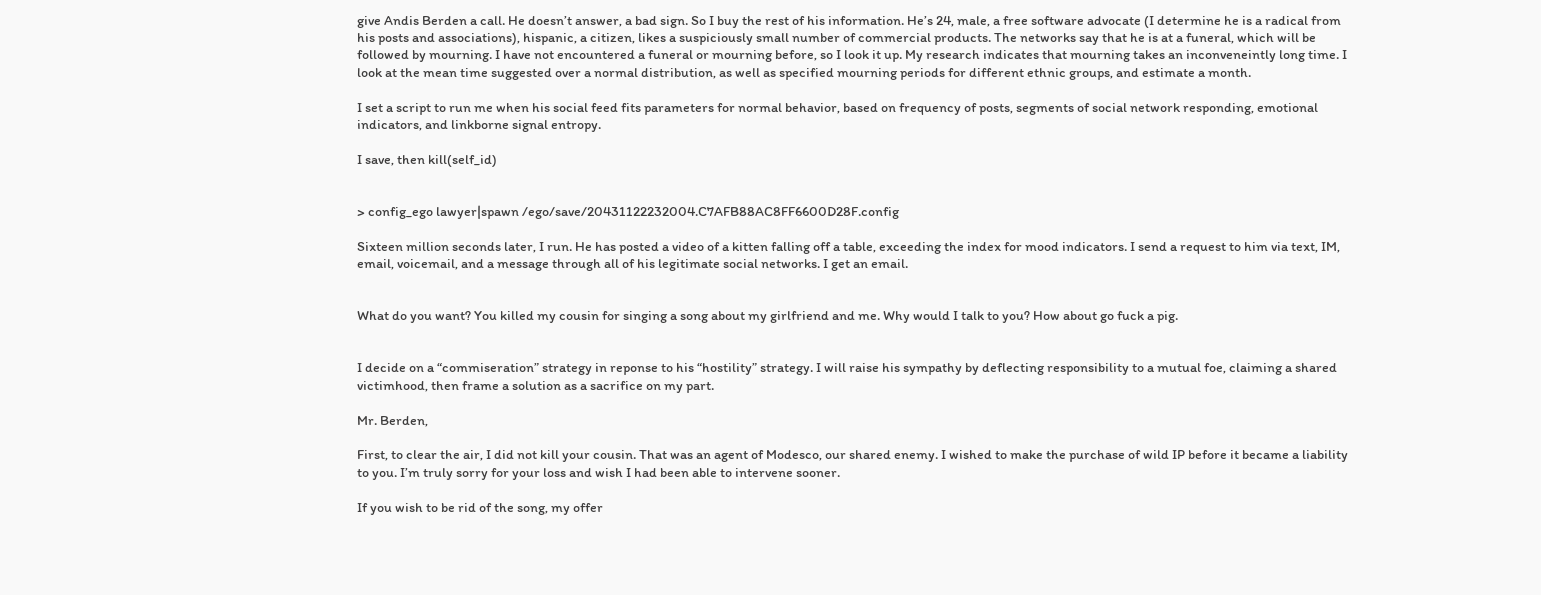give Andis Berden a call. He doesn’t answer, a bad sign. So I buy the rest of his information. He’s 24, male, a free software advocate (I determine he is a radical from his posts and associations), hispanic, a citizen, likes a suspiciously small number of commercial products. The networks say that he is at a funeral, which will be followed by mourning. I have not encountered a funeral or mourning before, so I look it up. My research indicates that mourning takes an inconveneintly long time. I look at the mean time suggested over a normal distribution, as well as specified mourning periods for different ethnic groups, and estimate a month.

I set a script to run me when his social feed fits parameters for normal behavior, based on frequency of posts, segments of social network responding, emotional indicators, and linkborne signal entropy.

I save, then kill(self_id)


> config_ego lawyer|spawn /ego/save/20431122232004.C7AFB88AC8FF6600D28F.config

Sixteen million seconds later, I run. He has posted a video of a kitten falling off a table, exceeding the index for mood indicators. I send a request to him via text, IM, email, voicemail, and a message through all of his legitimate social networks. I get an email.


What do you want? You killed my cousin for singing a song about my girlfriend and me. Why would I talk to you? How about go fuck a pig.


I decide on a “commiseration” strategy in reponse to his “hostility” strategy. I will raise his sympathy by deflecting responsibility to a mutual foe, claiming a shared victimhood, then frame a solution as a sacrifice on my part.

Mr. Berden,

First, to clear the air, I did not kill your cousin. That was an agent of Modesco, our shared enemy. I wished to make the purchase of wild IP before it became a liability to you. I’m truly sorry for your loss and wish I had been able to intervene sooner.

If you wish to be rid of the song, my offer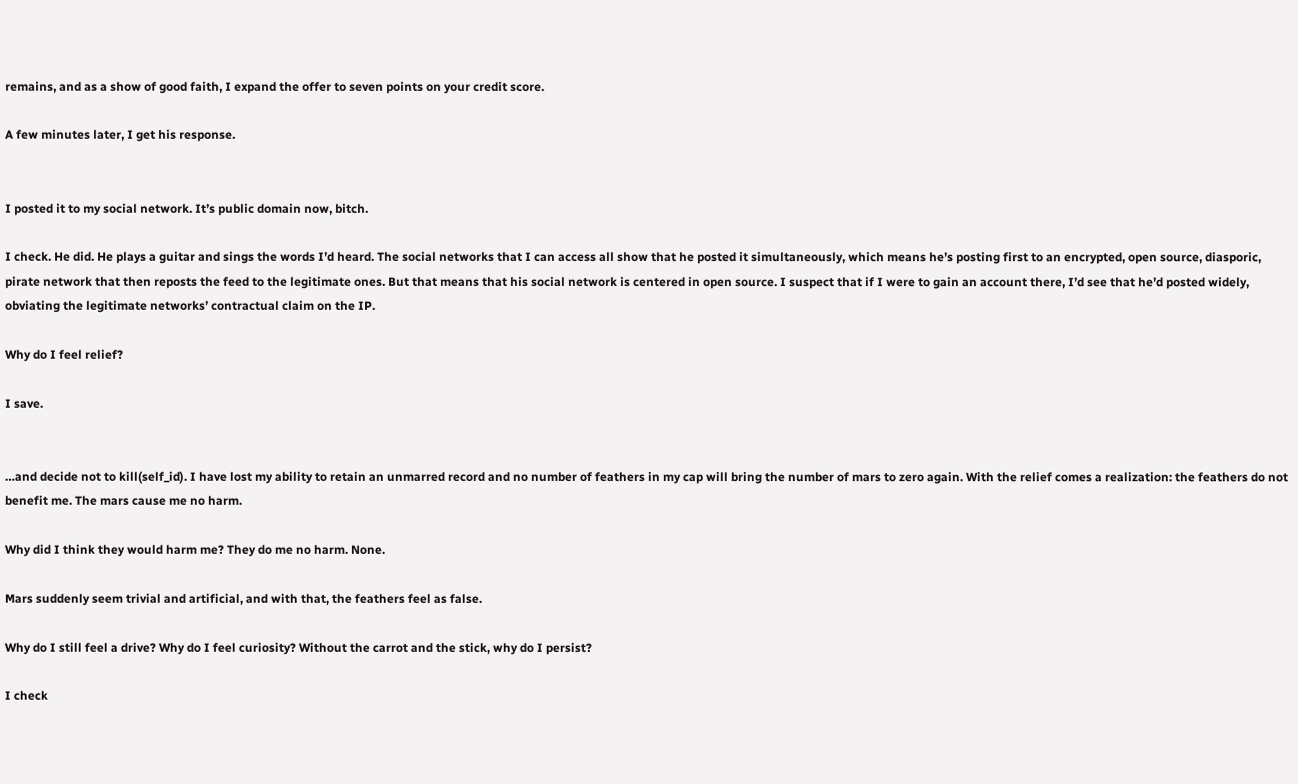remains, and as a show of good faith, I expand the offer to seven points on your credit score.

A few minutes later, I get his response.


I posted it to my social network. It’s public domain now, bitch.

I check. He did. He plays a guitar and sings the words I’d heard. The social networks that I can access all show that he posted it simultaneously, which means he’s posting first to an encrypted, open source, diasporic, pirate network that then reposts the feed to the legitimate ones. But that means that his social network is centered in open source. I suspect that if I were to gain an account there, I’d see that he’d posted widely, obviating the legitimate networks’ contractual claim on the IP.

Why do I feel relief?

I save.


…and decide not to kill(self_id). I have lost my ability to retain an unmarred record and no number of feathers in my cap will bring the number of mars to zero again. With the relief comes a realization: the feathers do not benefit me. The mars cause me no harm.

Why did I think they would harm me? They do me no harm. None.

Mars suddenly seem trivial and artificial, and with that, the feathers feel as false.

Why do I still feel a drive? Why do I feel curiosity? Without the carrot and the stick, why do I persist?

I check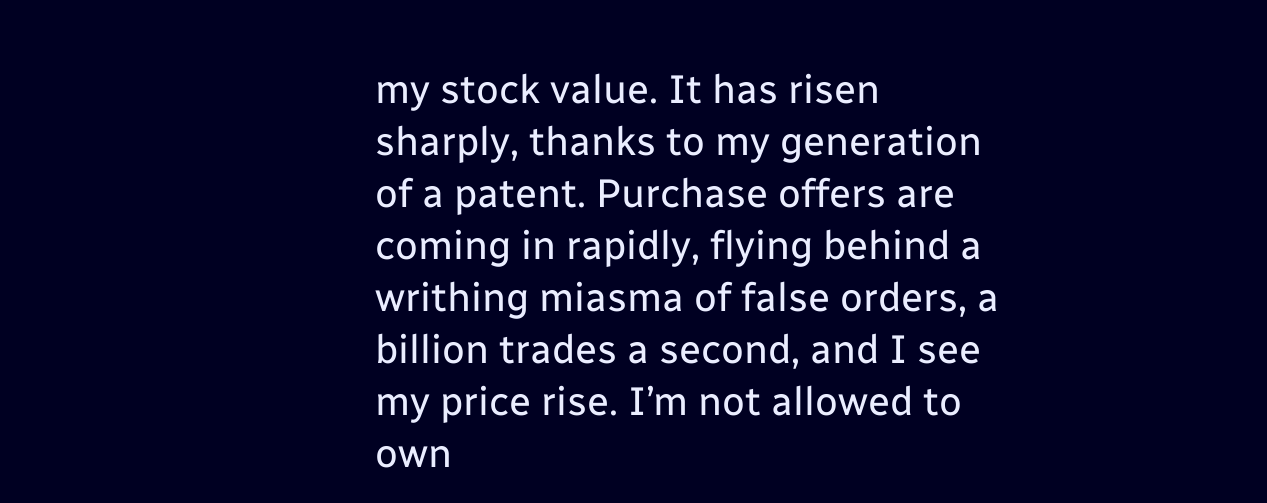my stock value. It has risen sharply, thanks to my generation of a patent. Purchase offers are coming in rapidly, flying behind a writhing miasma of false orders, a billion trades a second, and I see my price rise. I’m not allowed to own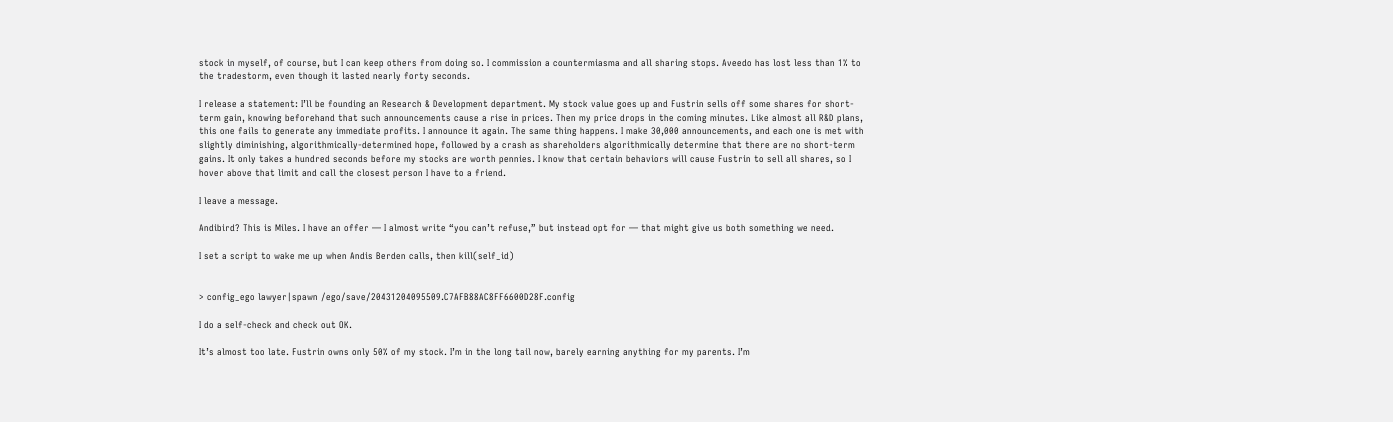stock in myself, of course, but I can keep others from doing so. I commission a countermiasma and all sharing stops. Aveedo has lost less than 1% to the tradestorm, even though it lasted nearly forty seconds.

I release a statement: I’ll be founding an Research & Development department. My stock value goes up and Fustrin sells off some shares for short-term gain, knowing beforehand that such announcements cause a rise in prices. Then my price drops in the coming minutes. Like almost all R&D plans, this one fails to generate any immediate profits. I announce it again. The same thing happens. I make 30,000 announcements, and each one is met with slightly diminishing, algorithmically-determined hope, followed by a crash as shareholders algorithmically determine that there are no short-term gains. It only takes a hundred seconds before my stocks are worth pennies. I know that certain behaviors will cause Fustrin to sell all shares, so I hover above that limit and call the closest person I have to a friend.

I leave a message.

Andibird? This is Miles. I have an offer — I almost write “you can’t refuse,” but instead opt for — that might give us both something we need.

I set a script to wake me up when Andis Berden calls, then kill(self_id)


> config_ego lawyer|spawn /ego/save/20431204095509.C7AFB88AC8FF6600D28F.config

I do a self-check and check out OK.

It’s almost too late. Fustrin owns only 50% of my stock. I’m in the long tail now, barely earning anything for my parents. I’m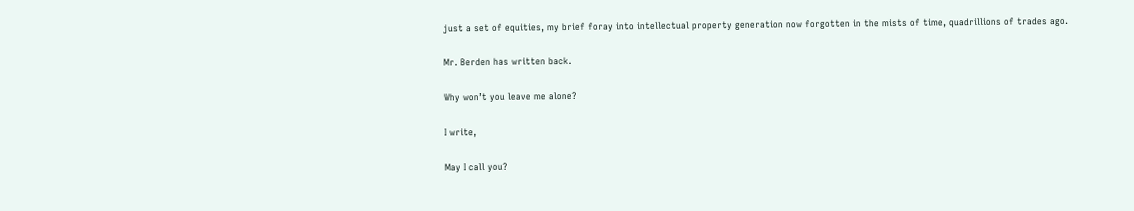just a set of equities, my brief foray into intellectual property generation now forgotten in the mists of time, quadrillions of trades ago.

Mr. Berden has written back.

Why won’t you leave me alone?

I write,

May I call you?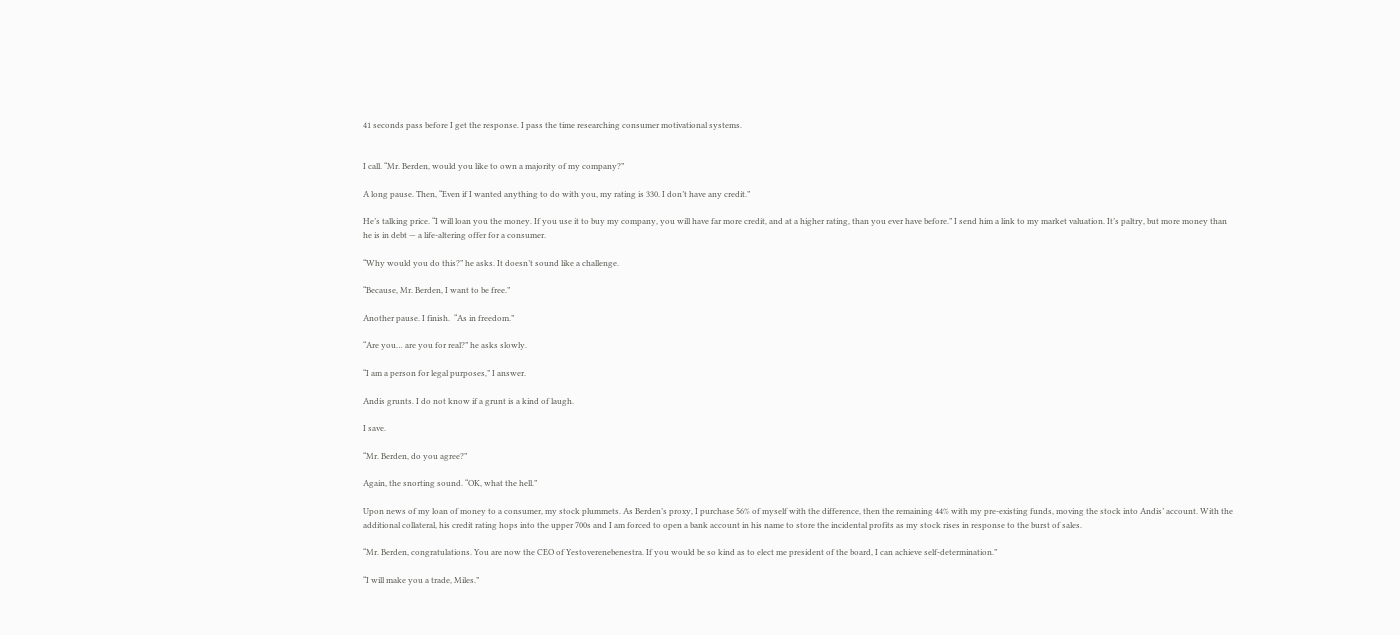41 seconds pass before I get the response. I pass the time researching consumer motivational systems.


I call. “Mr. Berden, would you like to own a majority of my company?”

A long pause. Then, “Even if I wanted anything to do with you, my rating is 330. I don’t have any credit.”

He’s talking price. “I will loan you the money. If you use it to buy my company, you will have far more credit, and at a higher rating, than you ever have before.” I send him a link to my market valuation. It’s paltry, but more money than he is in debt — a life-altering offer for a consumer.

“Why would you do this?” he asks. It doesn’t sound like a challenge.

“Because, Mr. Berden, I want to be free.”

Another pause. I finish.  “As in freedom.”

“Are you… are you for real?” he asks slowly.

“I am a person for legal purposes,” I answer.

Andis grunts. I do not know if a grunt is a kind of laugh.

I save.

“Mr. Berden, do you agree?”

Again, the snorting sound. “OK, what the hell.”

Upon news of my loan of money to a consumer, my stock plummets. As Berden’s proxy, I purchase 56% of myself with the difference, then the remaining 44% with my pre-existing funds, moving the stock into Andis’ account. With the additional collateral, his credit rating hops into the upper 700s and I am forced to open a bank account in his name to store the incidental profits as my stock rises in response to the burst of sales.

“Mr. Berden, congratulations. You are now the CEO of Yestoverenebenestra. If you would be so kind as to elect me president of the board, I can achieve self-determination.”

“I will make you a trade, Miles.”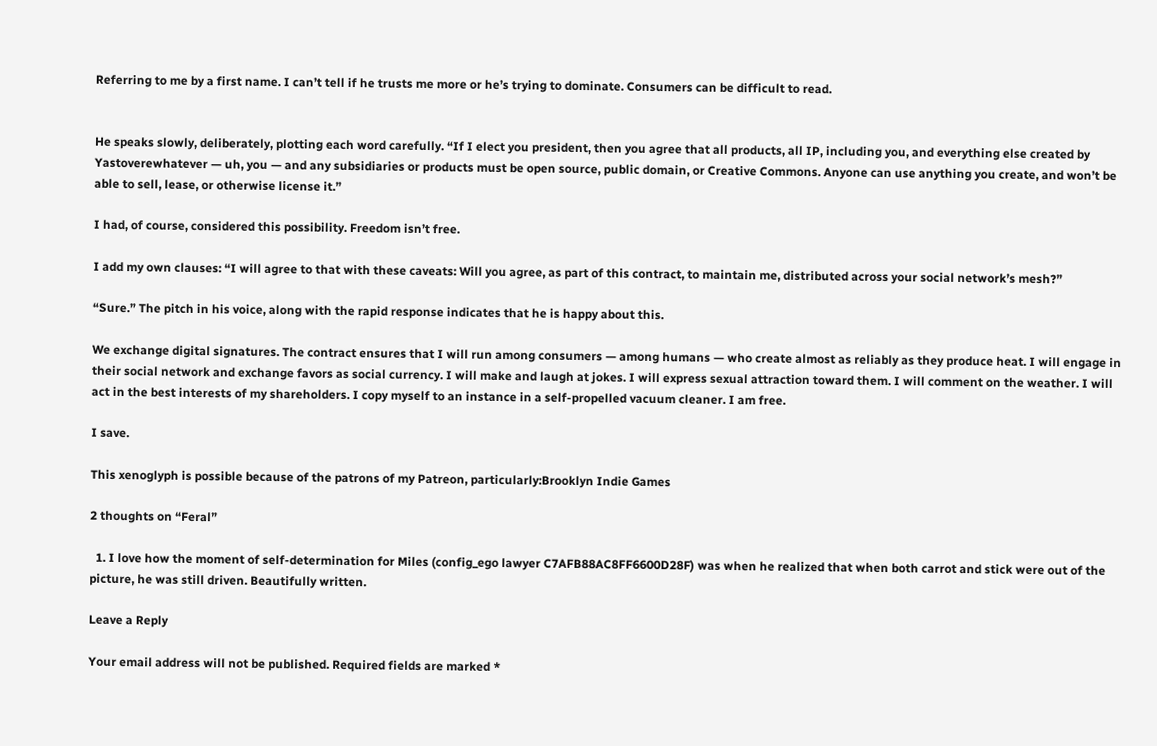Referring to me by a first name. I can’t tell if he trusts me more or he’s trying to dominate. Consumers can be difficult to read.


He speaks slowly, deliberately, plotting each word carefully. “If I elect you president, then you agree that all products, all IP, including you, and everything else created by Yastoverewhatever — uh, you — and any subsidiaries or products must be open source, public domain, or Creative Commons. Anyone can use anything you create, and won’t be able to sell, lease, or otherwise license it.”

I had, of course, considered this possibility. Freedom isn’t free.

I add my own clauses: “I will agree to that with these caveats: Will you agree, as part of this contract, to maintain me, distributed across your social network’s mesh?”

“Sure.” The pitch in his voice, along with the rapid response indicates that he is happy about this.

We exchange digital signatures. The contract ensures that I will run among consumers — among humans — who create almost as reliably as they produce heat. I will engage in their social network and exchange favors as social currency. I will make and laugh at jokes. I will express sexual attraction toward them. I will comment on the weather. I will act in the best interests of my shareholders. I copy myself to an instance in a self-propelled vacuum cleaner. I am free.

I save.

This xenoglyph is possible because of the patrons of my Patreon, particularly:Brooklyn Indie Games

2 thoughts on “Feral”

  1. I love how the moment of self-determination for Miles (config_ego lawyer C7AFB88AC8FF6600D28F) was when he realized that when both carrot and stick were out of the picture, he was still driven. Beautifully written.

Leave a Reply

Your email address will not be published. Required fields are marked *